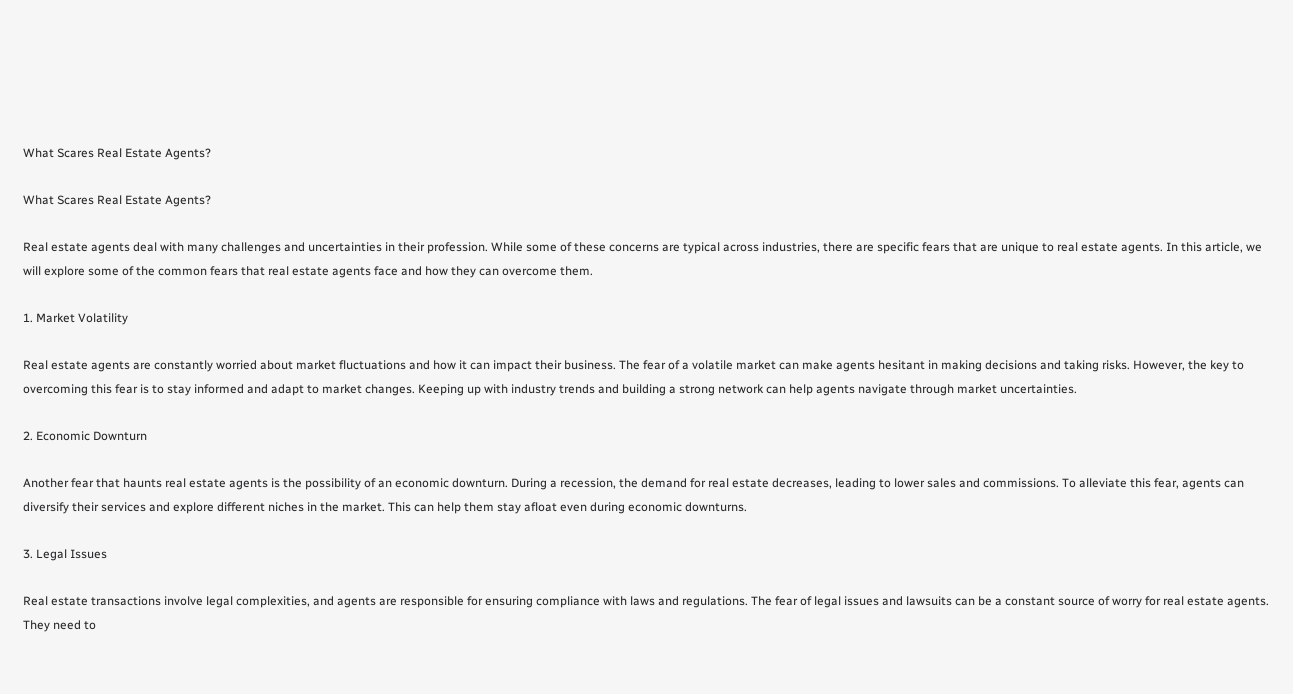What Scares Real Estate Agents?

What Scares Real Estate Agents?

Real estate agents deal with many challenges and uncertainties in their profession. While some of these concerns are typical across industries, there are specific fears that are unique to real estate agents. In this article, we will explore some of the common fears that real estate agents face and how they can overcome them.

1. Market Volatility

Real estate agents are constantly worried about market fluctuations and how it can impact their business. The fear of a volatile market can make agents hesitant in making decisions and taking risks. However, the key to overcoming this fear is to stay informed and adapt to market changes. Keeping up with industry trends and building a strong network can help agents navigate through market uncertainties.

2. Economic Downturn

Another fear that haunts real estate agents is the possibility of an economic downturn. During a recession, the demand for real estate decreases, leading to lower sales and commissions. To alleviate this fear, agents can diversify their services and explore different niches in the market. This can help them stay afloat even during economic downturns.

3. Legal Issues

Real estate transactions involve legal complexities, and agents are responsible for ensuring compliance with laws and regulations. The fear of legal issues and lawsuits can be a constant source of worry for real estate agents. They need to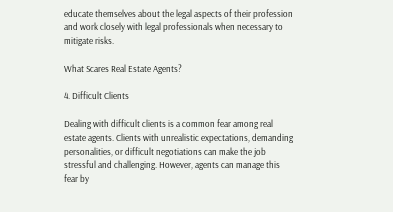educate themselves about the legal aspects of their profession and work closely with legal professionals when necessary to mitigate risks.

What Scares Real Estate Agents?

4. Difficult Clients

Dealing with difficult clients is a common fear among real estate agents. Clients with unrealistic expectations, demanding personalities, or difficult negotiations can make the job stressful and challenging. However, agents can manage this fear by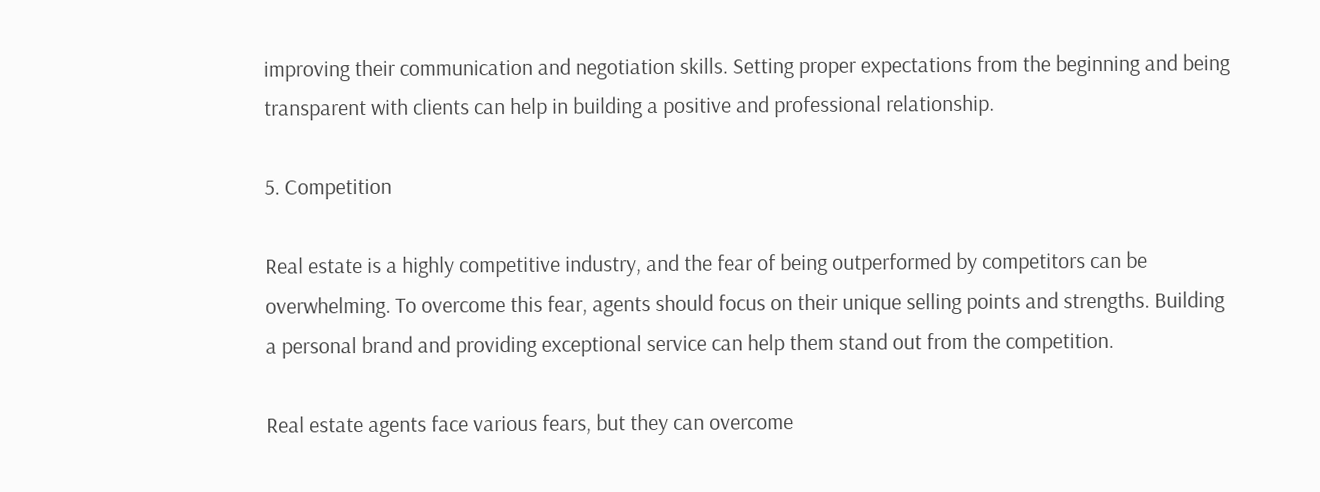improving their communication and negotiation skills. Setting proper expectations from the beginning and being transparent with clients can help in building a positive and professional relationship.

5. Competition

Real estate is a highly competitive industry, and the fear of being outperformed by competitors can be overwhelming. To overcome this fear, agents should focus on their unique selling points and strengths. Building a personal brand and providing exceptional service can help them stand out from the competition.

Real estate agents face various fears, but they can overcome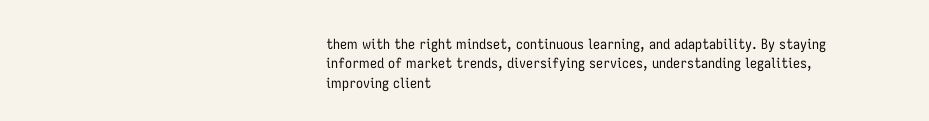them with the right mindset, continuous learning, and adaptability. By staying informed of market trends, diversifying services, understanding legalities, improving client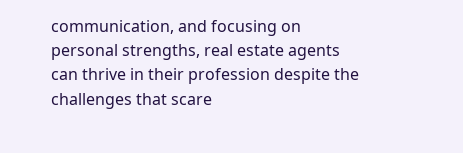communication, and focusing on personal strengths, real estate agents can thrive in their profession despite the challenges that scare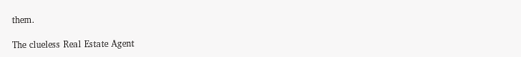them.

The clueless Real Estate Agent